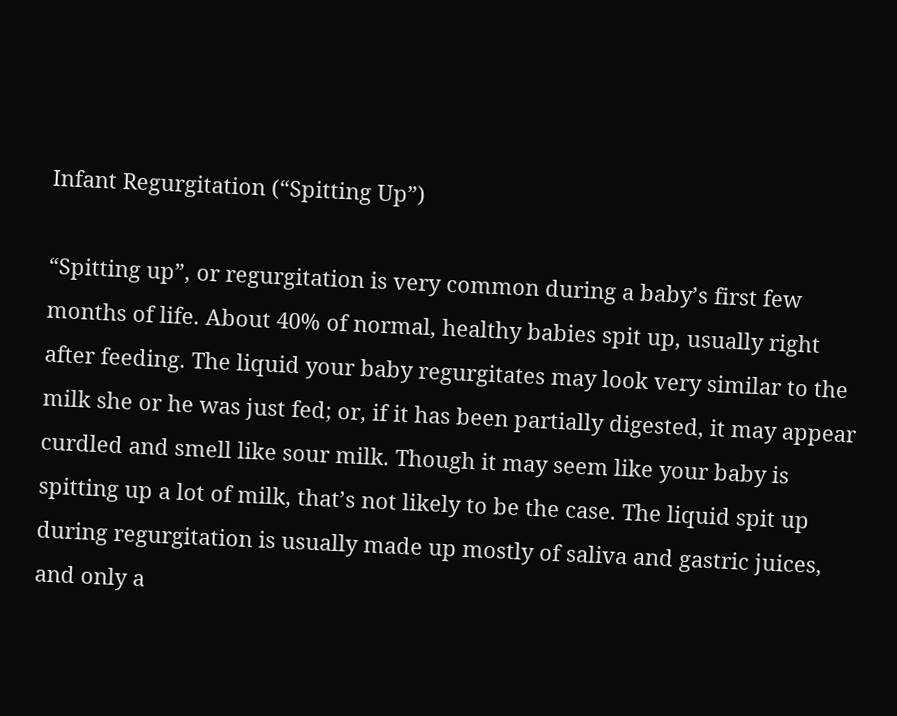Infant Regurgitation (“Spitting Up”)

“Spitting up”, or regurgitation is very common during a baby’s first few months of life. About 40% of normal, healthy babies spit up, usually right after feeding. The liquid your baby regurgitates may look very similar to the milk she or he was just fed; or, if it has been partially digested, it may appear curdled and smell like sour milk. Though it may seem like your baby is spitting up a lot of milk, that’s not likely to be the case. The liquid spit up during regurgitation is usually made up mostly of saliva and gastric juices, and only a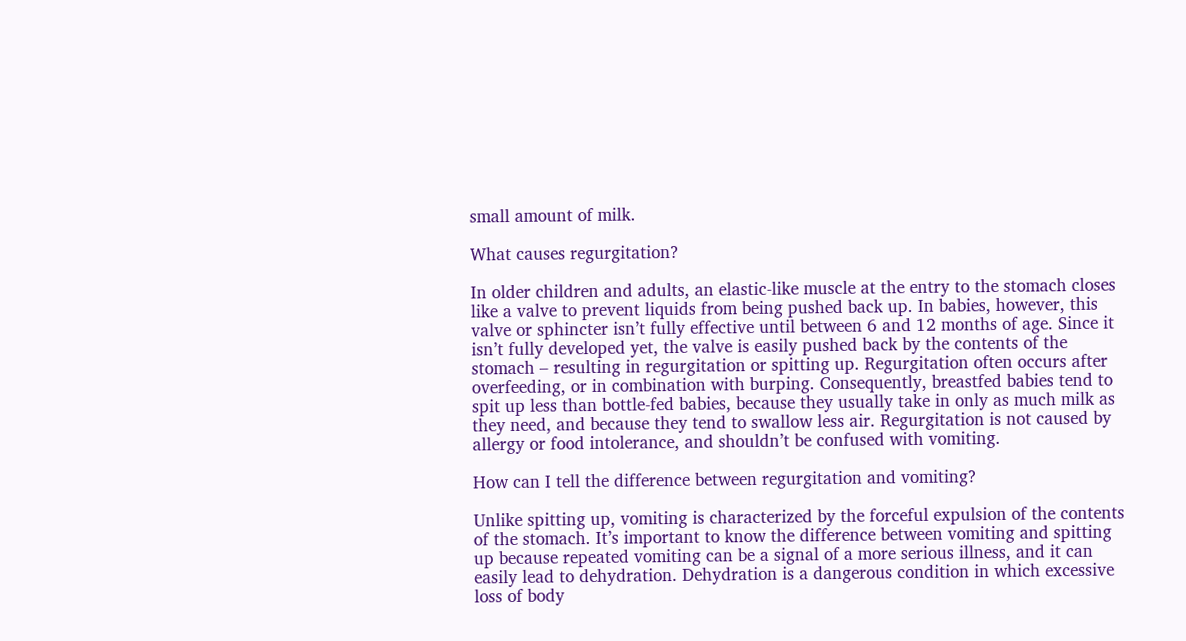small amount of milk.

What causes regurgitation?

In older children and adults, an elastic-like muscle at the entry to the stomach closes like a valve to prevent liquids from being pushed back up. In babies, however, this valve or sphincter isn’t fully effective until between 6 and 12 months of age. Since it isn’t fully developed yet, the valve is easily pushed back by the contents of the stomach – resulting in regurgitation or spitting up. Regurgitation often occurs after overfeeding, or in combination with burping. Consequently, breastfed babies tend to spit up less than bottle-fed babies, because they usually take in only as much milk as they need, and because they tend to swallow less air. Regurgitation is not caused by allergy or food intolerance, and shouldn’t be confused with vomiting.

How can I tell the difference between regurgitation and vomiting?

Unlike spitting up, vomiting is characterized by the forceful expulsion of the contents of the stomach. It’s important to know the difference between vomiting and spitting up because repeated vomiting can be a signal of a more serious illness, and it can easily lead to dehydration. Dehydration is a dangerous condition in which excessive loss of body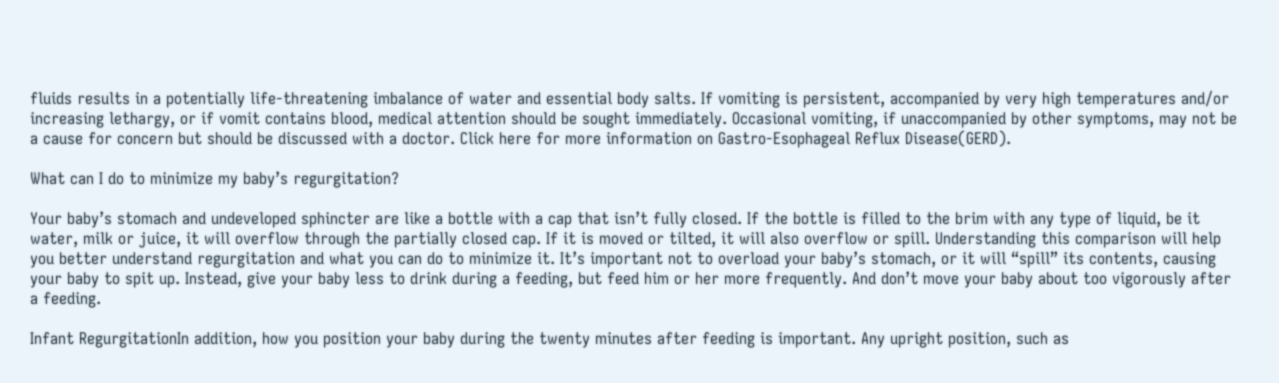fluids results in a potentially life-threatening imbalance of water and essential body salts. If vomiting is persistent, accompanied by very high temperatures and/or increasing lethargy, or if vomit contains blood, medical attention should be sought immediately. Occasional vomiting, if unaccompanied by other symptoms, may not be a cause for concern but should be discussed with a doctor. Click here for more information on Gastro-Esophageal Reflux Disease(GERD).

What can I do to minimize my baby’s regurgitation?

Your baby’s stomach and undeveloped sphincter are like a bottle with a cap that isn’t fully closed. If the bottle is filled to the brim with any type of liquid, be it water, milk or juice, it will overflow through the partially closed cap. If it is moved or tilted, it will also overflow or spill. Understanding this comparison will help you better understand regurgitation and what you can do to minimize it. It’s important not to overload your baby’s stomach, or it will “spill” its contents, causing your baby to spit up. Instead, give your baby less to drink during a feeding, but feed him or her more frequently. And don’t move your baby about too vigorously after a feeding.

Infant RegurgitationIn addition, how you position your baby during the twenty minutes after feeding is important. Any upright position, such as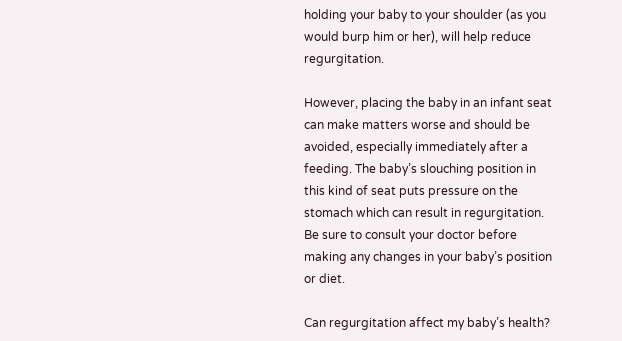holding your baby to your shoulder (as you would burp him or her), will help reduce regurgitation.

However, placing the baby in an infant seat can make matters worse and should be avoided, especially immediately after a feeding. The baby’s slouching position in this kind of seat puts pressure on the stomach which can result in regurgitation. Be sure to consult your doctor before making any changes in your baby’s position or diet.

Can regurgitation affect my baby’s health?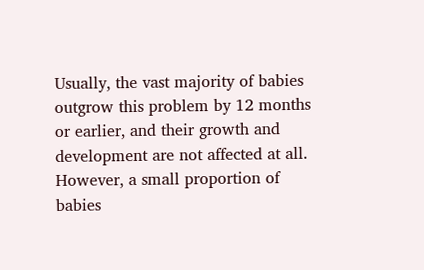Usually, the vast majority of babies outgrow this problem by 12 months or earlier, and their growth and development are not affected at all. However, a small proportion of babies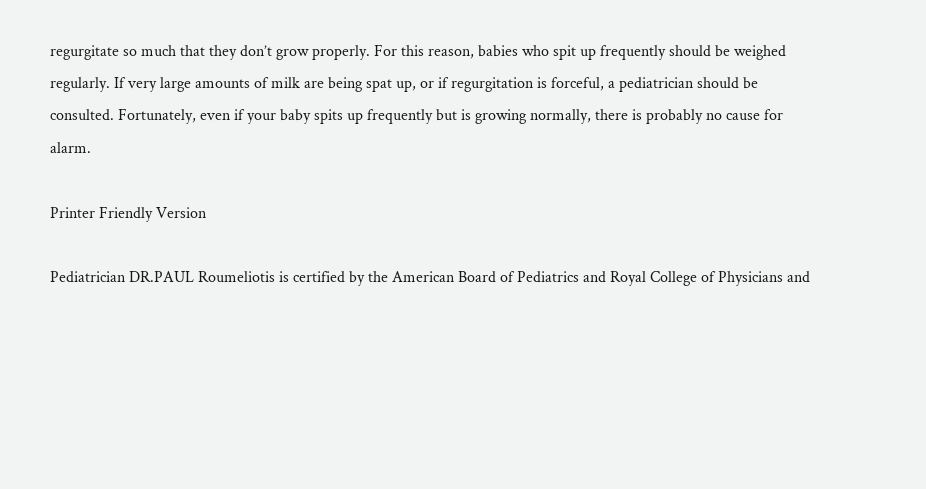regurgitate so much that they don’t grow properly. For this reason, babies who spit up frequently should be weighed regularly. If very large amounts of milk are being spat up, or if regurgitation is forceful, a pediatrician should be consulted. Fortunately, even if your baby spits up frequently but is growing normally, there is probably no cause for alarm.

Printer Friendly Version

Pediatrician DR.PAUL Roumeliotis is certified by the American Board of Pediatrics and Royal College of Physicians and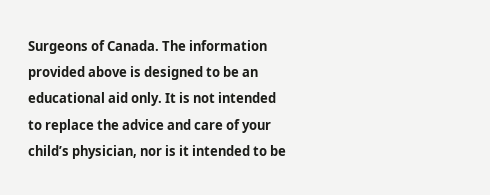Surgeons of Canada. The information provided above is designed to be an educational aid only. It is not intended to replace the advice and care of your child’s physician, nor is it intended to be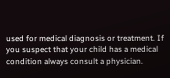used for medical diagnosis or treatment. If you suspect that your child has a medical condition always consult a physician.